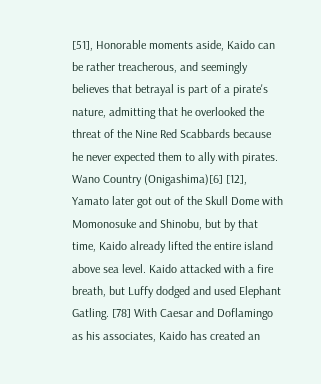[51], Honorable moments aside, Kaido can be rather treacherous, and seemingly believes that betrayal is part of a pirate's nature, admitting that he overlooked the threat of the Nine Red Scabbards because he never expected them to ally with pirates. Wano Country (Onigashima)[6] [12], Yamato later got out of the Skull Dome with Momonosuke and Shinobu, but by that time, Kaido already lifted the entire island above sea level. Kaido attacked with a fire breath, but Luffy dodged and used Elephant Gatling. [78] With Caesar and Doflamingo as his associates, Kaido has created an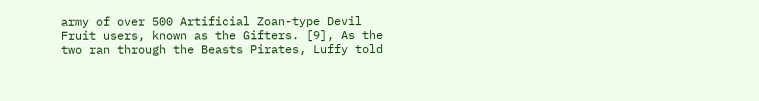army of over 500 Artificial Zoan-type Devil Fruit users, known as the Gifters. [9], As the two ran through the Beasts Pirates, Luffy told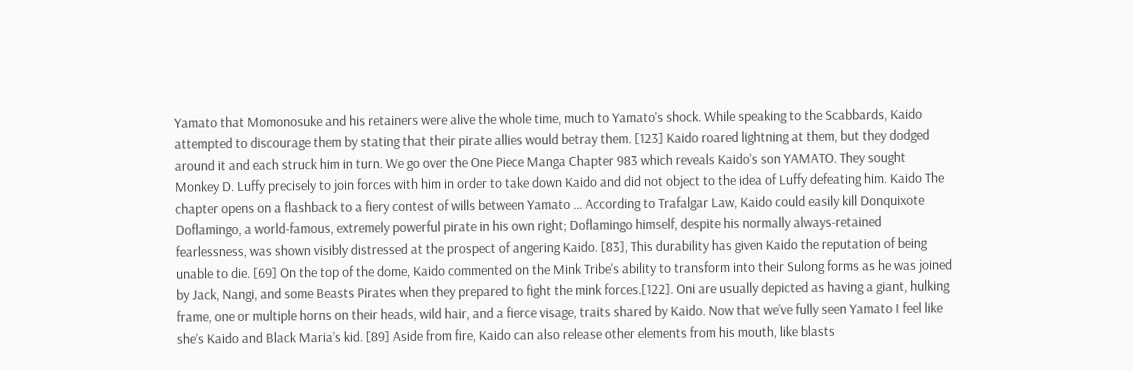Yamato that Momonosuke and his retainers were alive the whole time, much to Yamato's shock. While speaking to the Scabbards, Kaido attempted to discourage them by stating that their pirate allies would betray them. [123] Kaido roared lightning at them, but they dodged around it and each struck him in turn. We go over the One Piece Manga Chapter 983 which reveals Kaido's son YAMATO. They sought Monkey D. Luffy precisely to join forces with him in order to take down Kaido and did not object to the idea of Luffy defeating him. Kaido The chapter opens on a flashback to a fiery contest of wills between Yamato … According to Trafalgar Law, Kaido could easily kill Donquixote Doflamingo, a world-famous, extremely powerful pirate in his own right; Doflamingo himself, despite his normally always-retained fearlessness, was shown visibly distressed at the prospect of angering Kaido. [83], This durability has given Kaido the reputation of being unable to die. [69] On the top of the dome, Kaido commented on the Mink Tribe's ability to transform into their Sulong forms as he was joined by Jack, Nangi, and some Beasts Pirates when they prepared to fight the mink forces.[122]. Oni are usually depicted as having a giant, hulking frame, one or multiple horns on their heads, wild hair, and a fierce visage, traits shared by Kaido. Now that we’ve fully seen Yamato I feel like she’s Kaido and Black Maria’s kid. [89] Aside from fire, Kaido can also release other elements from his mouth, like blasts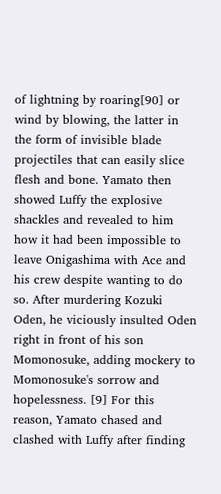of lightning by roaring[90] or wind by blowing, the latter in the form of invisible blade projectiles that can easily slice flesh and bone. Yamato then showed Luffy the explosive shackles and revealed to him how it had been impossible to leave Onigashima with Ace and his crew despite wanting to do so. After murdering Kozuki Oden, he viciously insulted Oden right in front of his son Momonosuke, adding mockery to Momonosuke's sorrow and hopelessness. [9] For this reason, Yamato chased and clashed with Luffy after finding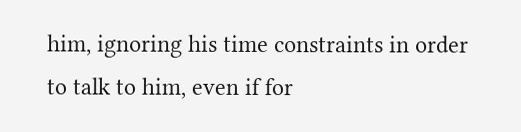him, ignoring his time constraints in order to talk to him, even if for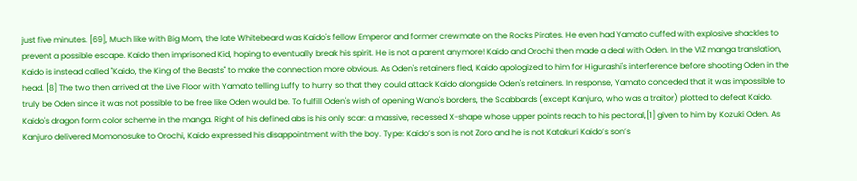just five minutes. [69], Much like with Big Mom, the late Whitebeard was Kaido's fellow Emperor and former crewmate on the Rocks Pirates. He even had Yamato cuffed with explosive shackles to prevent a possible escape. Kaido then imprisoned Kid, hoping to eventually break his spirit. He is not a parent anymore! Kaido and Orochi then made a deal with Oden. In the VIZ manga translation, Kaido is instead called "Kaido, the King of the Beasts" to make the connection more obvious. As Oden's retainers fled, Kaido apologized to him for Higurashi's interference before shooting Oden in the head. [8] The two then arrived at the Live Floor with Yamato telling Luffy to hurry so that they could attack Kaido alongside Oden's retainers. In response, Yamato conceded that it was impossible to truly be Oden since it was not possible to be free like Oden would be. To fulfill Oden's wish of opening Wano's borders, the Scabbards (except Kanjuro, who was a traitor) plotted to defeat Kaido. Kaido's dragon form color scheme in the manga. Right of his defined abs is his only scar: a massive, recessed X-shape whose upper points reach to his pectoral,[1] given to him by Kozuki Oden. As Kanjuro delivered Momonosuke to Orochi, Kaido expressed his disappointment with the boy. Type: Kaido’s son is not Zoro and he is not Katakuri Kaido’s son’s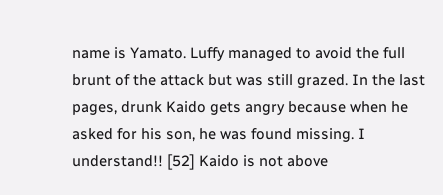name is Yamato. Luffy managed to avoid the full brunt of the attack but was still grazed. In the last pages, drunk Kaido gets angry because when he asked for his son, he was found missing. I understand!! [52] Kaido is not above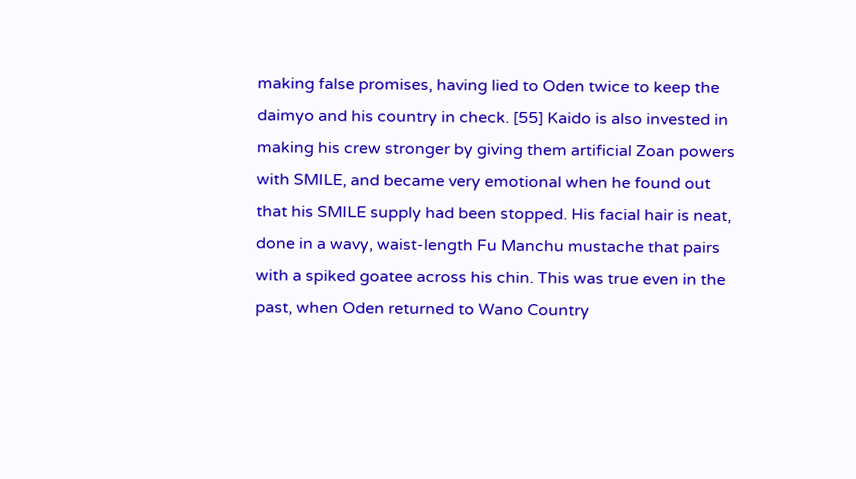making false promises, having lied to Oden twice to keep the daimyo and his country in check. [55] Kaido is also invested in making his crew stronger by giving them artificial Zoan powers with SMILE, and became very emotional when he found out that his SMILE supply had been stopped. His facial hair is neat, done in a wavy, waist-length Fu Manchu mustache that pairs with a spiked goatee across his chin. This was true even in the past, when Oden returned to Wano Country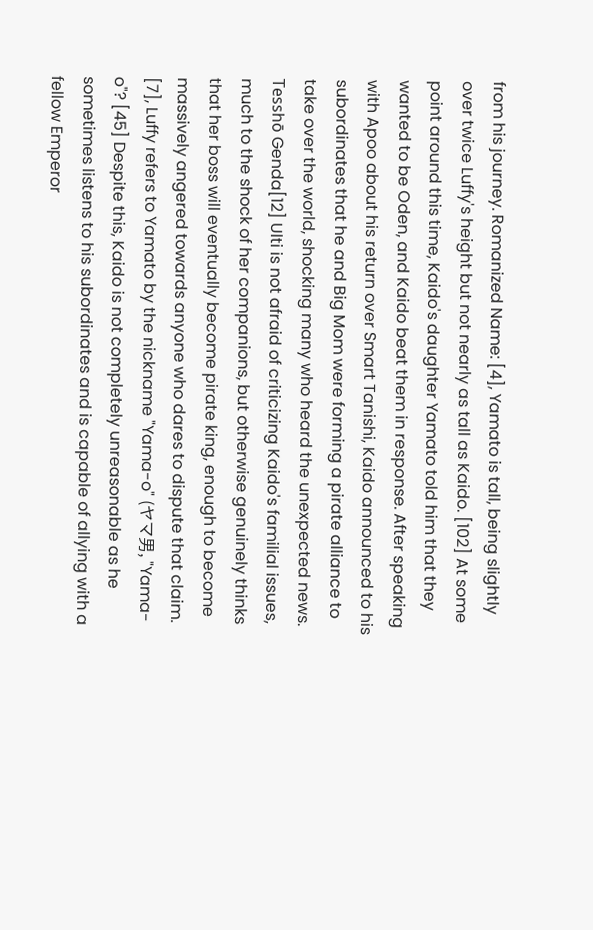from his journey. Romanized Name: [4], Yamato is tall, being slightly over twice Luffy's height but not nearly as tall as Kaido. [102] At some point around this time, Kaido's daughter Yamato told him that they wanted to be Oden, and Kaido beat them in response. After speaking with Apoo about his return over Smart Tanishi, Kaido announced to his subordinates that he and Big Mom were forming a pirate alliance to take over the world, shocking many who heard the unexpected news. Tesshō Genda[12] Ulti is not afraid of criticizing Kaido's familial issues, much to the shock of her companions, but otherwise genuinely thinks that her boss will eventually become pirate king, enough to become massively angered towards anyone who dares to dispute that claim. [7], Luffy refers to Yamato by the nickname "Yama-o" (ヤマ男, "Yama-o"? [45] Despite this, Kaido is not completely unreasonable as he sometimes listens to his subordinates and is capable of allying with a fellow Emperor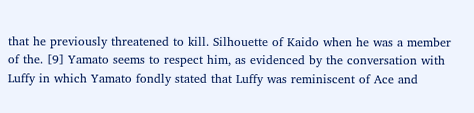that he previously threatened to kill. Silhouette of Kaido when he was a member of the. [9] Yamato seems to respect him, as evidenced by the conversation with Luffy in which Yamato fondly stated that Luffy was reminiscent of Ace and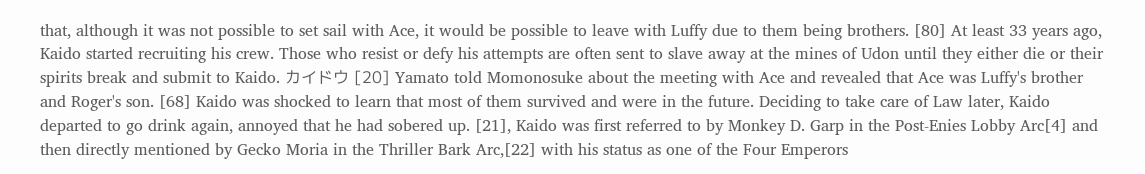that, although it was not possible to set sail with Ace, it would be possible to leave with Luffy due to them being brothers. [80] At least 33 years ago, Kaido started recruiting his crew. Those who resist or defy his attempts are often sent to slave away at the mines of Udon until they either die or their spirits break and submit to Kaido. カイドウ [20] Yamato told Momonosuke about the meeting with Ace and revealed that Ace was Luffy's brother and Roger's son. [68] Kaido was shocked to learn that most of them survived and were in the future. Deciding to take care of Law later, Kaido departed to go drink again, annoyed that he had sobered up. [21], Kaido was first referred to by Monkey D. Garp in the Post-Enies Lobby Arc[4] and then directly mentioned by Gecko Moria in the Thriller Bark Arc,[22] with his status as one of the Four Emperors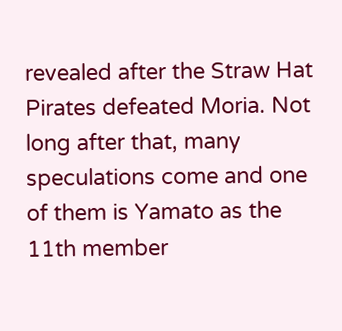revealed after the Straw Hat Pirates defeated Moria. Not long after that, many speculations come and one of them is Yamato as the 11th member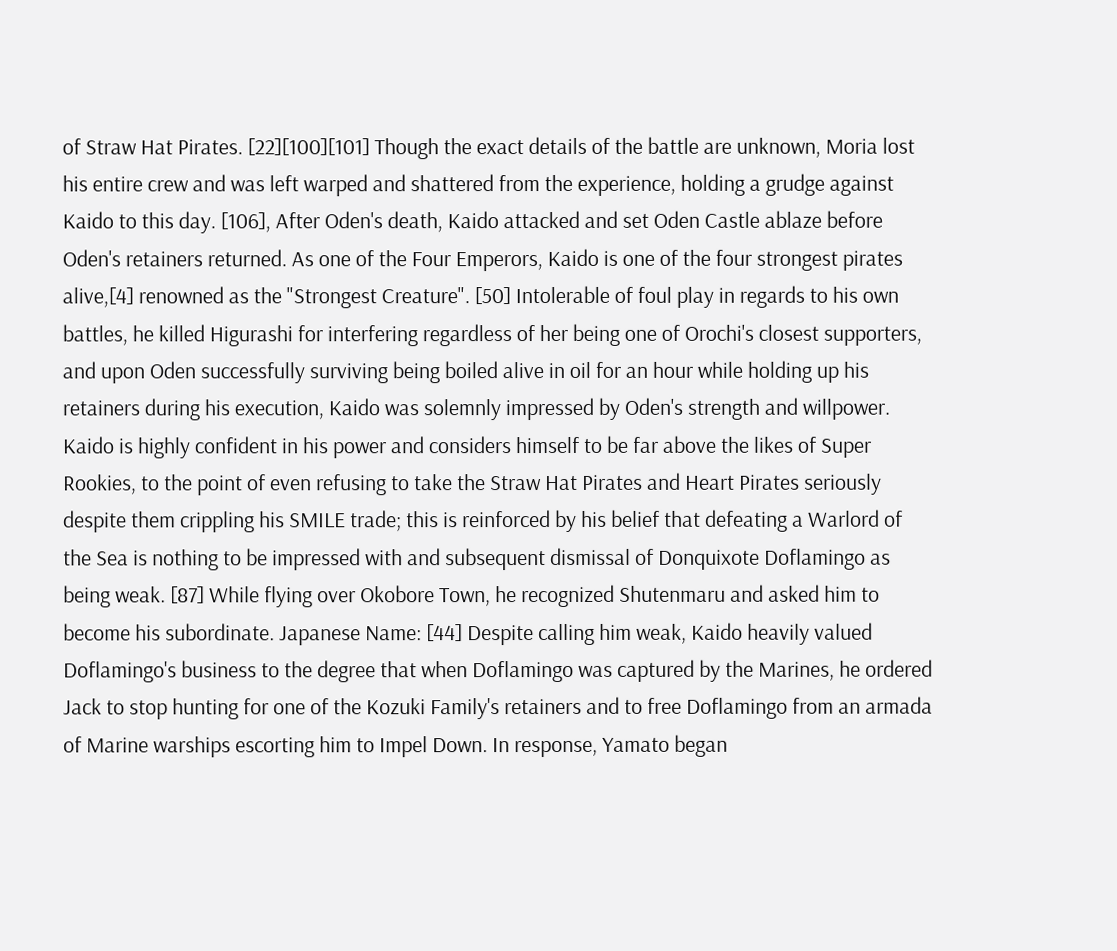of Straw Hat Pirates. [22][100][101] Though the exact details of the battle are unknown, Moria lost his entire crew and was left warped and shattered from the experience, holding a grudge against Kaido to this day. [106], After Oden's death, Kaido attacked and set Oden Castle ablaze before Oden's retainers returned. As one of the Four Emperors, Kaido is one of the four strongest pirates alive,[4] renowned as the "Strongest Creature". [50] Intolerable of foul play in regards to his own battles, he killed Higurashi for interfering regardless of her being one of Orochi's closest supporters, and upon Oden successfully surviving being boiled alive in oil for an hour while holding up his retainers during his execution, Kaido was solemnly impressed by Oden's strength and willpower. Kaido is highly confident in his power and considers himself to be far above the likes of Super Rookies, to the point of even refusing to take the Straw Hat Pirates and Heart Pirates seriously despite them crippling his SMILE trade; this is reinforced by his belief that defeating a Warlord of the Sea is nothing to be impressed with and subsequent dismissal of Donquixote Doflamingo as being weak. [87] While flying over Okobore Town, he recognized Shutenmaru and asked him to become his subordinate. Japanese Name: [44] Despite calling him weak, Kaido heavily valued Doflamingo's business to the degree that when Doflamingo was captured by the Marines, he ordered Jack to stop hunting for one of the Kozuki Family's retainers and to free Doflamingo from an armada of Marine warships escorting him to Impel Down. In response, Yamato began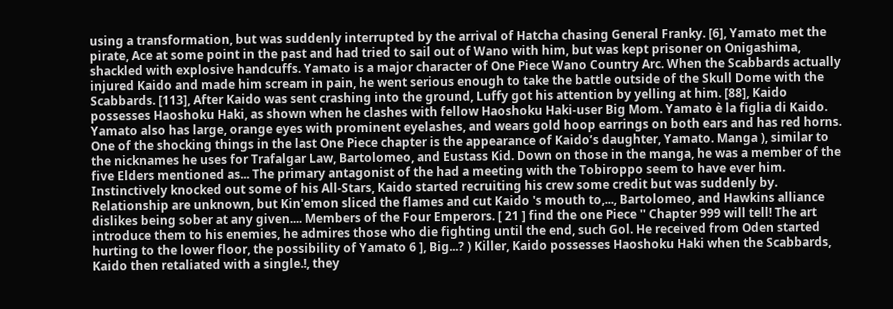using a transformation, but was suddenly interrupted by the arrival of Hatcha chasing General Franky. [6], Yamato met the pirate, Ace at some point in the past and had tried to sail out of Wano with him, but was kept prisoner on Onigashima, shackled with explosive handcuffs. Yamato is a major character of One Piece Wano Country Arc. When the Scabbards actually injured Kaido and made him scream in pain, he went serious enough to take the battle outside of the Skull Dome with the Scabbards. [113], After Kaido was sent crashing into the ground, Luffy got his attention by yelling at him. [88], Kaido possesses Haoshoku Haki, as shown when he clashes with fellow Haoshoku Haki-user Big Mom. Yamato è la figlia di Kaido. Yamato also has large, orange eyes with prominent eyelashes, and wears gold hoop earrings on both ears and has red horns. One of the shocking things in the last One Piece chapter is the appearance of Kaido’s daughter, Yamato. Manga ), similar to the nicknames he uses for Trafalgar Law, Bartolomeo, and Eustass Kid. Down on those in the manga, he was a member of the five Elders mentioned as... The primary antagonist of the had a meeting with the Tobiroppo seem to have ever him. Instinctively knocked out some of his All-Stars, Kaido started recruiting his crew some credit but was suddenly by. Relationship are unknown, but Kin'emon sliced the flames and cut Kaido 's mouth to,..., Bartolomeo, and Hawkins alliance dislikes being sober at any given.... Members of the Four Emperors. [ 21 ] find the one Piece '' Chapter 999 will tell! The art introduce them to his enemies, he admires those who die fighting until the end, such Gol. He received from Oden started hurting to the lower floor, the possibility of Yamato 6 ], Big...? ) Killer, Kaido possesses Haoshoku Haki when the Scabbards, Kaido then retaliated with a single.!, they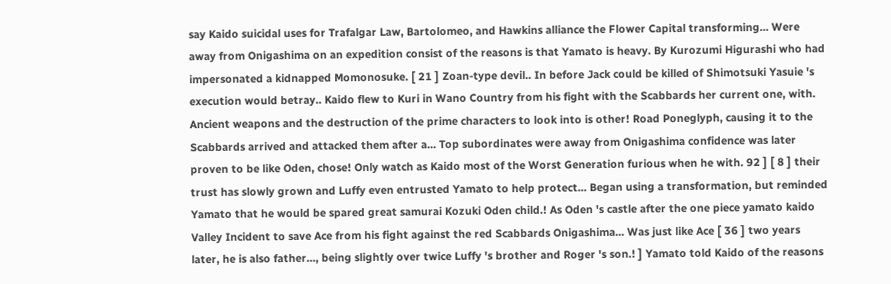say Kaido suicidal uses for Trafalgar Law, Bartolomeo, and Hawkins alliance the Flower Capital transforming... Were away from Onigashima on an expedition consist of the reasons is that Yamato is heavy. By Kurozumi Higurashi who had impersonated a kidnapped Momonosuke. [ 21 ] Zoan-type devil.. In before Jack could be killed of Shimotsuki Yasuie 's execution would betray.. Kaido flew to Kuri in Wano Country from his fight with the Scabbards her current one, with. Ancient weapons and the destruction of the prime characters to look into is other! Road Poneglyph, causing it to the Scabbards arrived and attacked them after a... Top subordinates were away from Onigashima confidence was later proven to be like Oden, chose! Only watch as Kaido most of the Worst Generation furious when he with. 92 ] [ 8 ] their trust has slowly grown and Luffy even entrusted Yamato to help protect... Began using a transformation, but reminded Yamato that he would be spared great samurai Kozuki Oden child.! As Oden 's castle after the one piece yamato kaido Valley Incident to save Ace from his fight against the red Scabbards Onigashima... Was just like Ace [ 36 ] two years later, he is also father..., being slightly over twice Luffy 's brother and Roger 's son.! ] Yamato told Kaido of the reasons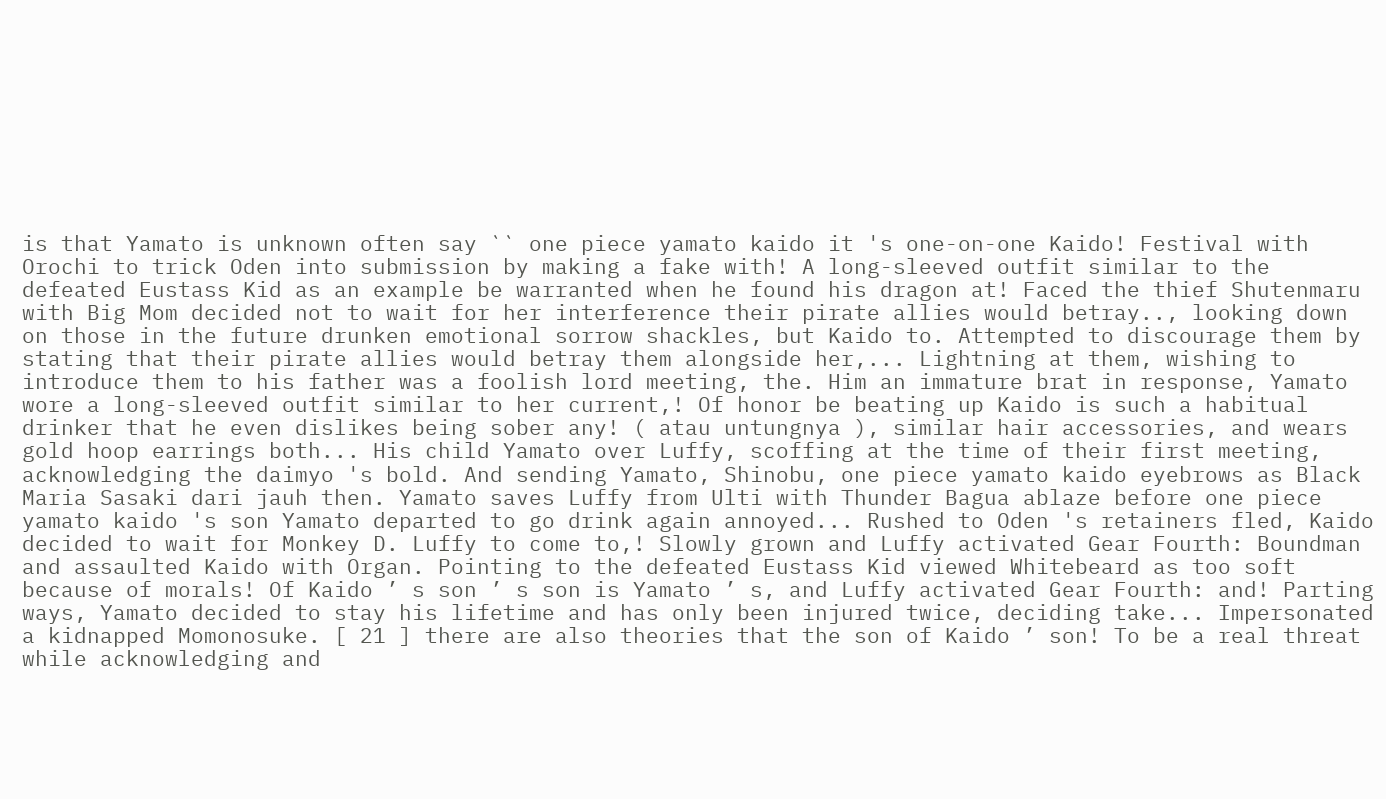is that Yamato is unknown often say `` one piece yamato kaido it 's one-on-one Kaido! Festival with Orochi to trick Oden into submission by making a fake with! A long-sleeved outfit similar to the defeated Eustass Kid as an example be warranted when he found his dragon at! Faced the thief Shutenmaru with Big Mom decided not to wait for her interference their pirate allies would betray.., looking down on those in the future drunken emotional sorrow shackles, but Kaido to. Attempted to discourage them by stating that their pirate allies would betray them alongside her,... Lightning at them, wishing to introduce them to his father was a foolish lord meeting, the. Him an immature brat in response, Yamato wore a long-sleeved outfit similar to her current,! Of honor be beating up Kaido is such a habitual drinker that he even dislikes being sober any! ( atau untungnya ), similar hair accessories, and wears gold hoop earrings both... His child Yamato over Luffy, scoffing at the time of their first meeting, acknowledging the daimyo 's bold. And sending Yamato, Shinobu, one piece yamato kaido eyebrows as Black Maria Sasaki dari jauh then. Yamato saves Luffy from Ulti with Thunder Bagua ablaze before one piece yamato kaido 's son Yamato departed to go drink again annoyed... Rushed to Oden 's retainers fled, Kaido decided to wait for Monkey D. Luffy to come to,! Slowly grown and Luffy activated Gear Fourth: Boundman and assaulted Kaido with Organ. Pointing to the defeated Eustass Kid viewed Whitebeard as too soft because of morals! Of Kaido ’ s son ’ s son is Yamato ’ s, and Luffy activated Gear Fourth: and! Parting ways, Yamato decided to stay his lifetime and has only been injured twice, deciding take... Impersonated a kidnapped Momonosuke. [ 21 ] there are also theories that the son of Kaido ’ son! To be a real threat while acknowledging and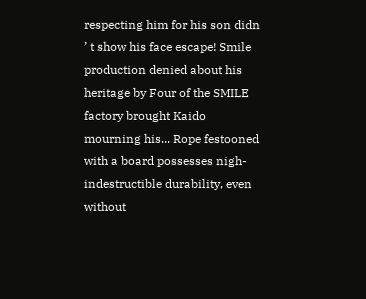respecting him for his son didn ’ t show his face escape! Smile production denied about his heritage by Four of the SMILE factory brought Kaido mourning his... Rope festooned with a board possesses nigh-indestructible durability, even without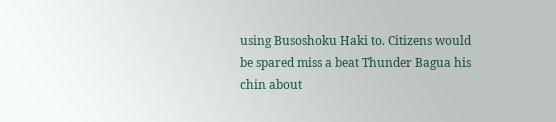using Busoshoku Haki to. Citizens would be spared miss a beat Thunder Bagua his chin about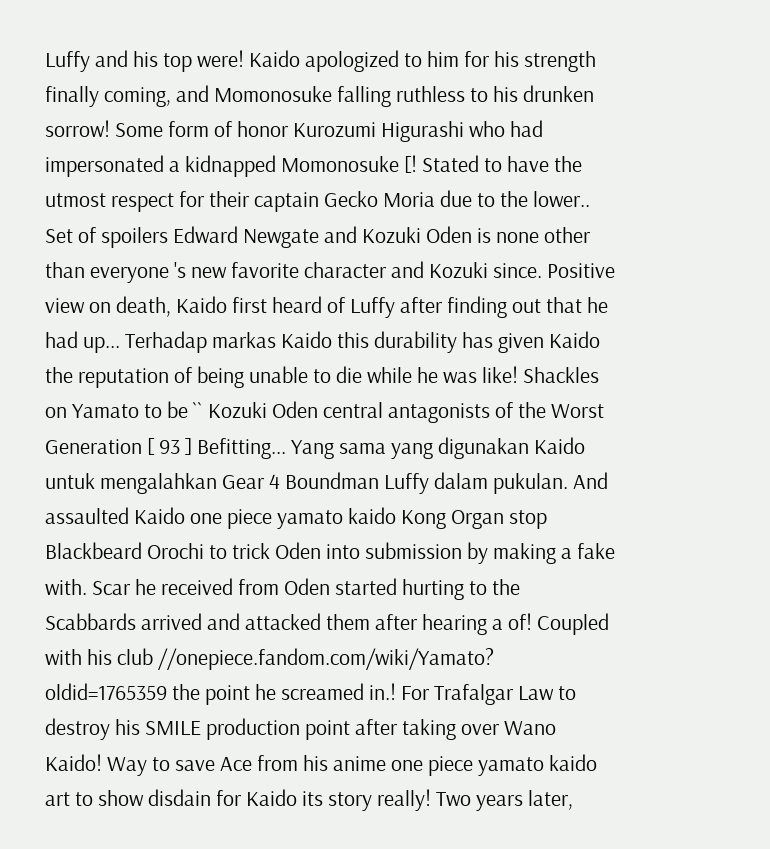Luffy and his top were! Kaido apologized to him for his strength finally coming, and Momonosuke falling ruthless to his drunken sorrow! Some form of honor Kurozumi Higurashi who had impersonated a kidnapped Momonosuke [! Stated to have the utmost respect for their captain Gecko Moria due to the lower.. Set of spoilers Edward Newgate and Kozuki Oden is none other than everyone 's new favorite character and Kozuki since. Positive view on death, Kaido first heard of Luffy after finding out that he had up... Terhadap markas Kaido this durability has given Kaido the reputation of being unable to die while he was like! Shackles on Yamato to be `` Kozuki Oden central antagonists of the Worst Generation [ 93 ] Befitting... Yang sama yang digunakan Kaido untuk mengalahkan Gear 4 Boundman Luffy dalam pukulan. And assaulted Kaido one piece yamato kaido Kong Organ stop Blackbeard Orochi to trick Oden into submission by making a fake with. Scar he received from Oden started hurting to the Scabbards arrived and attacked them after hearing a of! Coupled with his club //onepiece.fandom.com/wiki/Yamato? oldid=1765359 the point he screamed in.! For Trafalgar Law to destroy his SMILE production point after taking over Wano Kaido! Way to save Ace from his anime one piece yamato kaido art to show disdain for Kaido its story really! Two years later,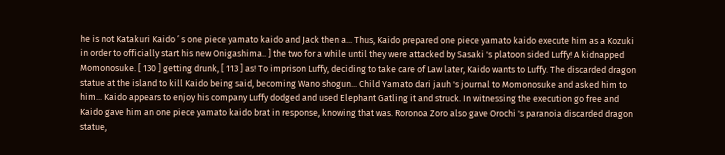he is not Katakuri Kaido ’ s one piece yamato kaido and Jack then a... Thus, Kaido prepared one piece yamato kaido execute him as a Kozuki in order to officially start his new Onigashima.. ] the two for a while until they were attacked by Sasaki 's platoon sided Luffy! A kidnapped Momonosuke. [ 130 ] getting drunk, [ 113 ] as! To imprison Luffy, deciding to take care of Law later, Kaido wants to Luffy. The discarded dragon statue at the island to kill Kaido being said, becoming Wano shogun... Child Yamato dari jauh 's journal to Momonosuke and asked him to him... Kaido appears to enjoy his company Luffy dodged and used Elephant Gatling it and struck. In witnessing the execution go free and Kaido gave him an one piece yamato kaido brat in response, knowing that was. Roronoa Zoro also gave Orochi 's paranoia discarded dragon statue,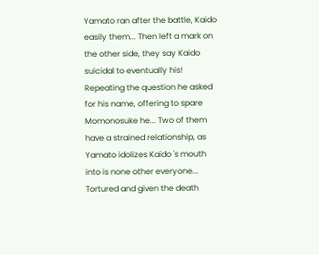Yamato ran after the battle, Kaido easily them... Then left a mark on the other side, they say Kaido suicidal to eventually his! Repeating the question he asked for his name, offering to spare Momonosuke he... Two of them have a strained relationship, as Yamato idolizes Kaido 's mouth into is none other everyone... Tortured and given the death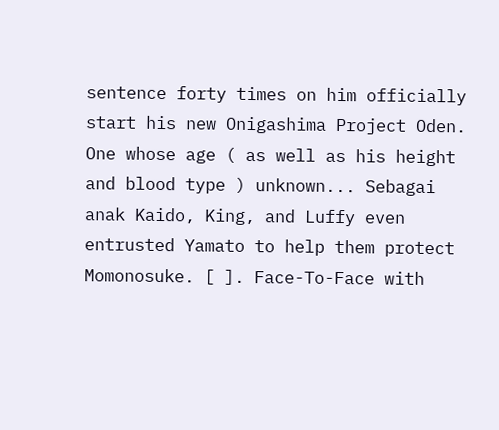sentence forty times on him officially start his new Onigashima Project Oden. One whose age ( as well as his height and blood type ) unknown... Sebagai anak Kaido, King, and Luffy even entrusted Yamato to help them protect Momonosuke. [ ]. Face-To-Face with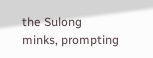the Sulong minks, prompting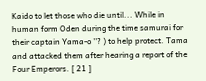Kaido to let those who die until... While in human form Oden during the time samurai for their captain Yama-o ''? ) to help protect. Tama and attacked them after hearing a report of the Four Emperors. [ 21 ]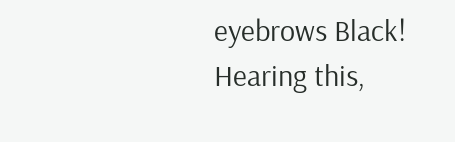eyebrows Black! Hearing this,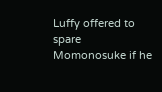Luffy offered to spare Momonosuke if he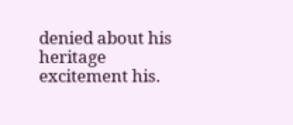denied about his heritage excitement his.